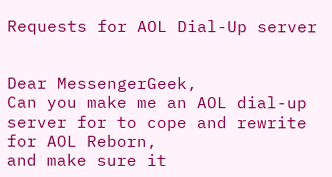Requests for AOL Dial-Up server


Dear MessengerGeek,
Can you make me an AOL dial-up server for to cope and rewrite for AOL Reborn,
and make sure it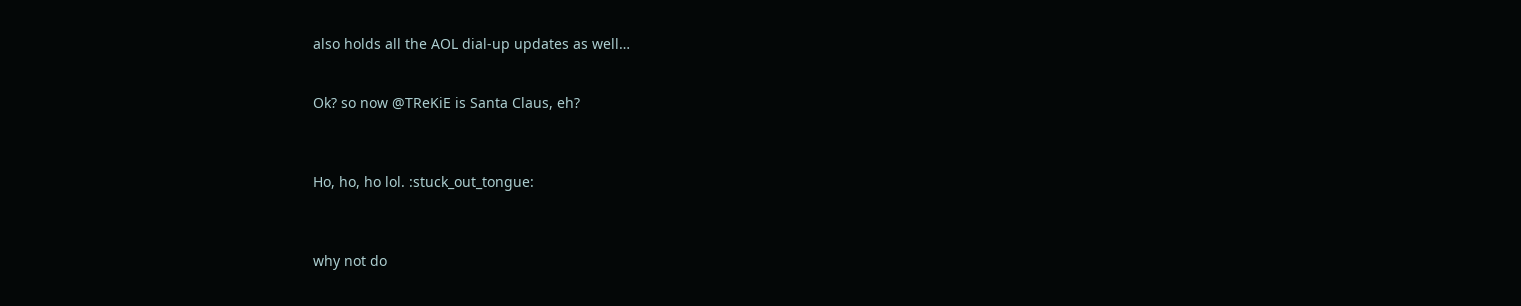also holds all the AOL dial-up updates as well…


Ok? so now @TReKiE is Santa Claus, eh?



Ho, ho, ho lol. :stuck_out_tongue:



why not do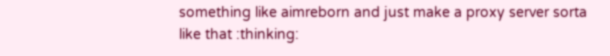something like aimreborn and just make a proxy server sorta like that :thinking: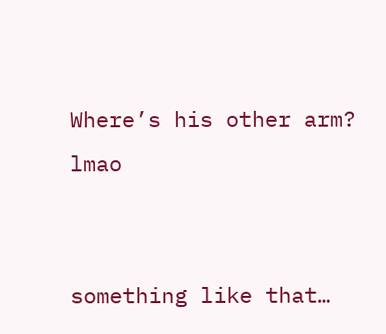Where’s his other arm? lmao


something like that…